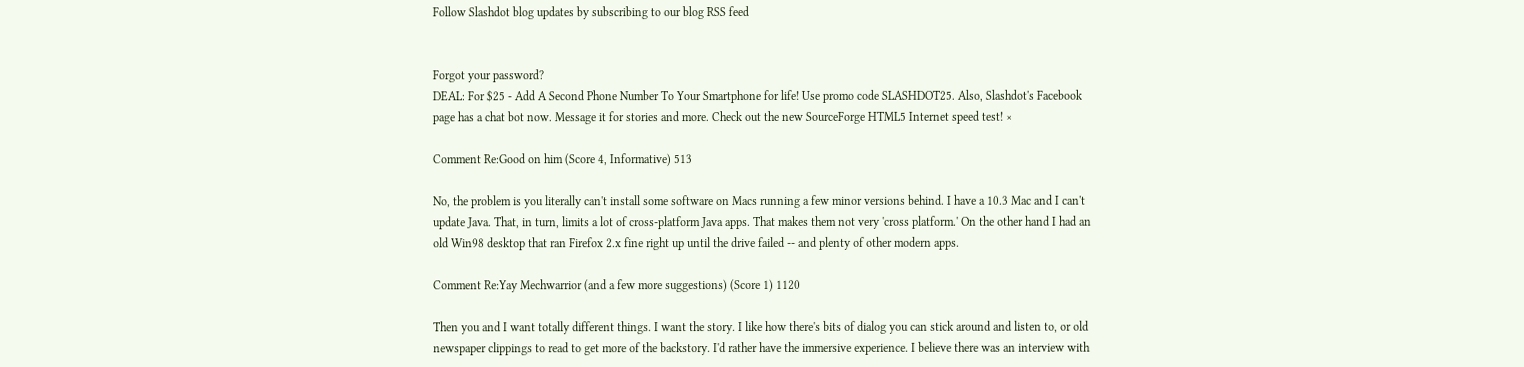Follow Slashdot blog updates by subscribing to our blog RSS feed


Forgot your password?
DEAL: For $25 - Add A Second Phone Number To Your Smartphone for life! Use promo code SLASHDOT25. Also, Slashdot's Facebook page has a chat bot now. Message it for stories and more. Check out the new SourceForge HTML5 Internet speed test! ×

Comment Re:Good on him (Score 4, Informative) 513

No, the problem is you literally can't install some software on Macs running a few minor versions behind. I have a 10.3 Mac and I can't update Java. That, in turn, limits a lot of cross-platform Java apps. That makes them not very 'cross platform.' On the other hand I had an old Win98 desktop that ran Firefox 2.x fine right up until the drive failed -- and plenty of other modern apps.

Comment Re:Yay Mechwarrior (and a few more suggestions) (Score 1) 1120

Then you and I want totally different things. I want the story. I like how there's bits of dialog you can stick around and listen to, or old newspaper clippings to read to get more of the backstory. I'd rather have the immersive experience. I believe there was an interview with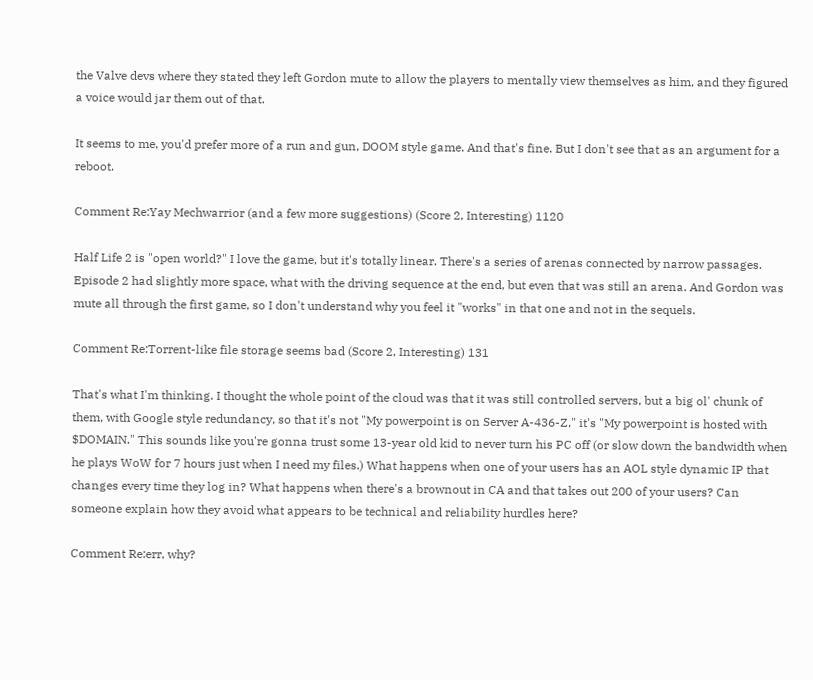the Valve devs where they stated they left Gordon mute to allow the players to mentally view themselves as him, and they figured a voice would jar them out of that.

It seems to me, you'd prefer more of a run and gun, DOOM style game. And that's fine. But I don't see that as an argument for a reboot.

Comment Re:Yay Mechwarrior (and a few more suggestions) (Score 2, Interesting) 1120

Half Life 2 is "open world?" I love the game, but it's totally linear. There's a series of arenas connected by narrow passages. Episode 2 had slightly more space, what with the driving sequence at the end, but even that was still an arena. And Gordon was mute all through the first game, so I don't understand why you feel it "works" in that one and not in the sequels.

Comment Re:Torrent-like file storage seems bad (Score 2, Interesting) 131

That's what I'm thinking. I thought the whole point of the cloud was that it was still controlled servers, but a big ol' chunk of them, with Google style redundancy, so that it's not "My powerpoint is on Server A-436-Z," it's "My powerpoint is hosted with $DOMAIN." This sounds like you're gonna trust some 13-year old kid to never turn his PC off (or slow down the bandwidth when he plays WoW for 7 hours just when I need my files.) What happens when one of your users has an AOL style dynamic IP that changes every time they log in? What happens when there's a brownout in CA and that takes out 200 of your users? Can someone explain how they avoid what appears to be technical and reliability hurdles here?

Comment Re:err, why?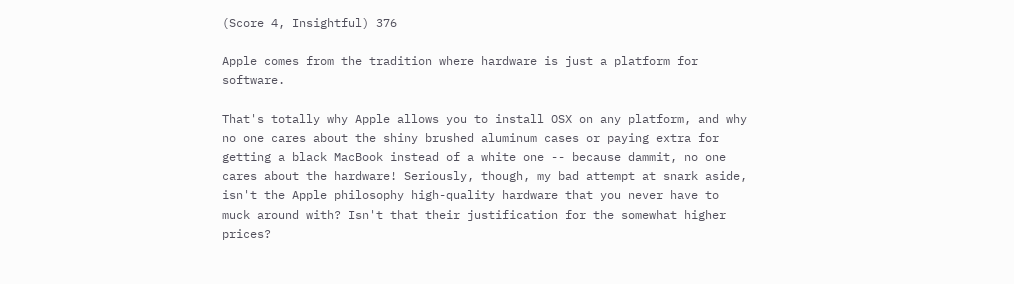(Score 4, Insightful) 376

Apple comes from the tradition where hardware is just a platform for software.

That's totally why Apple allows you to install OSX on any platform, and why no one cares about the shiny brushed aluminum cases or paying extra for getting a black MacBook instead of a white one -- because dammit, no one cares about the hardware! Seriously, though, my bad attempt at snark aside, isn't the Apple philosophy high-quality hardware that you never have to muck around with? Isn't that their justification for the somewhat higher prices?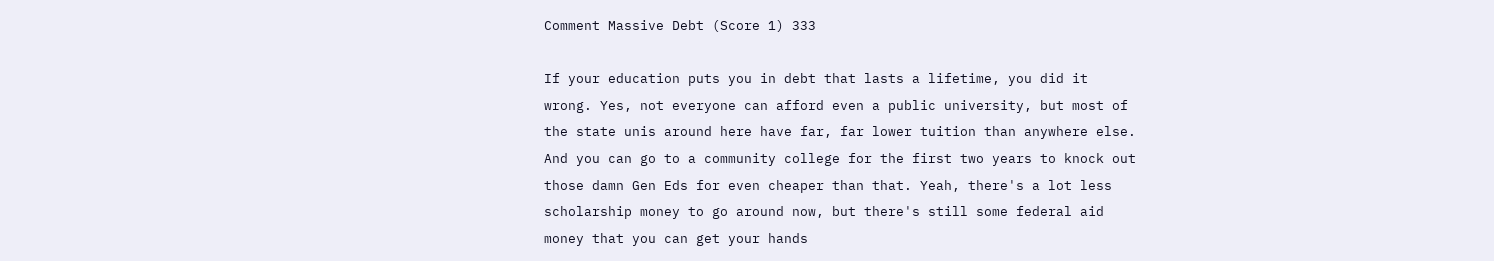Comment Massive Debt (Score 1) 333

If your education puts you in debt that lasts a lifetime, you did it wrong. Yes, not everyone can afford even a public university, but most of the state unis around here have far, far lower tuition than anywhere else. And you can go to a community college for the first two years to knock out those damn Gen Eds for even cheaper than that. Yeah, there's a lot less scholarship money to go around now, but there's still some federal aid money that you can get your hands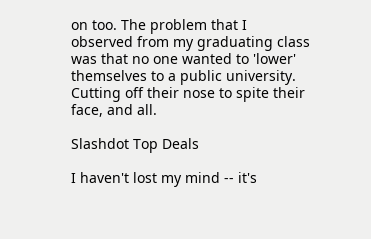on too. The problem that I observed from my graduating class was that no one wanted to 'lower' themselves to a public university. Cutting off their nose to spite their face, and all.

Slashdot Top Deals

I haven't lost my mind -- it's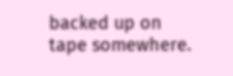backed up on tape somewhere.